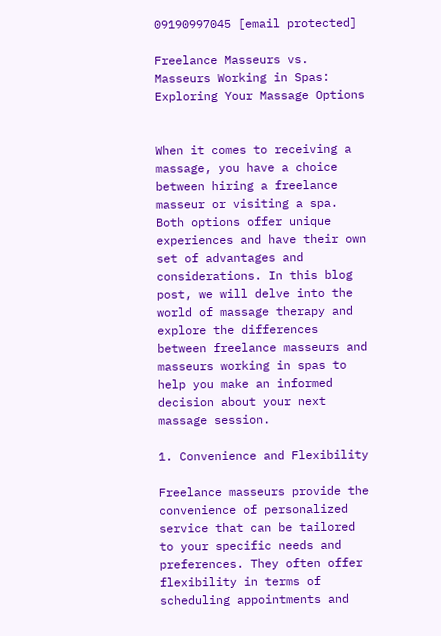09190997045 [email protected]

Freelance Masseurs vs. Masseurs Working in Spas: Exploring Your Massage Options


When it comes to receiving a massage, you have a choice between hiring a freelance masseur or visiting a spa. Both options offer unique experiences and have their own set of advantages and considerations. In this blog post, we will delve into the world of massage therapy and explore the differences between freelance masseurs and masseurs working in spas to help you make an informed decision about your next massage session.

1. Convenience and Flexibility

Freelance masseurs provide the convenience of personalized service that can be tailored to your specific needs and preferences. They often offer flexibility in terms of scheduling appointments and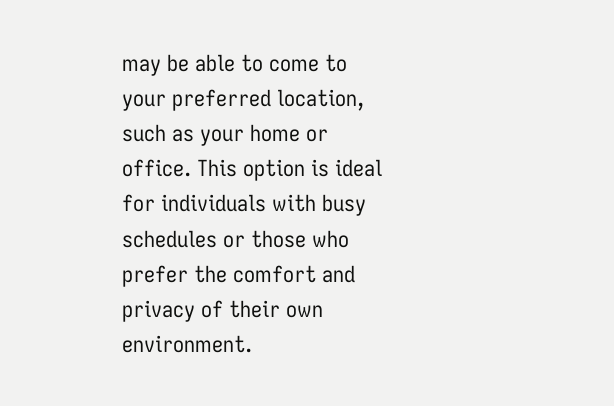may be able to come to your preferred location, such as your home or office. This option is ideal for individuals with busy schedules or those who prefer the comfort and privacy of their own environment.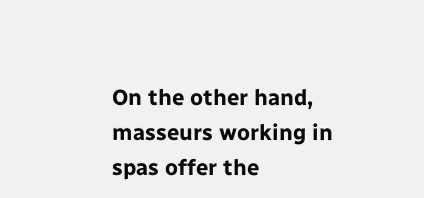On the other hand, masseurs working in spas offer the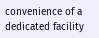convenience of a dedicated facility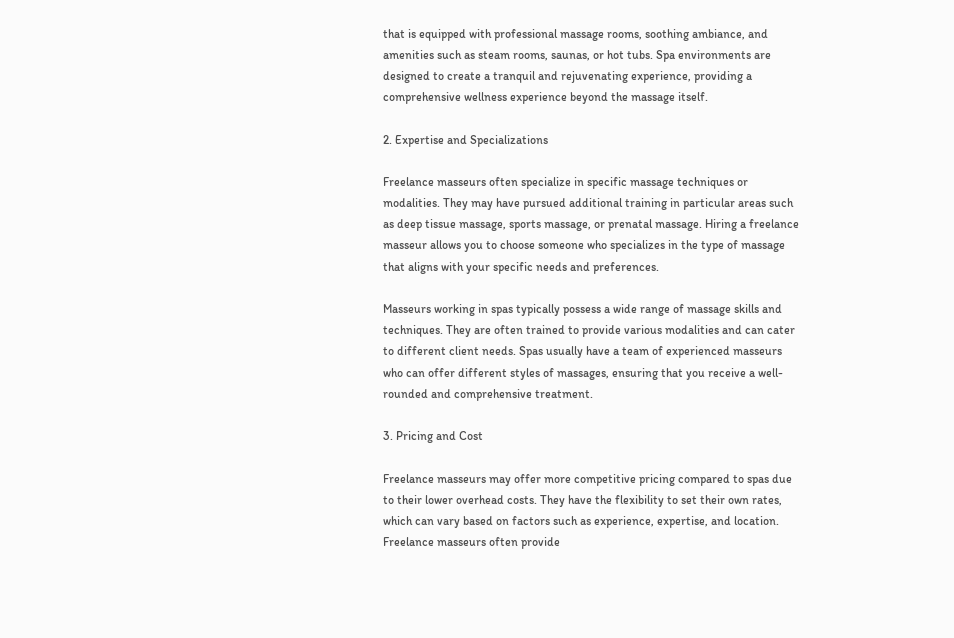that is equipped with professional massage rooms, soothing ambiance, and amenities such as steam rooms, saunas, or hot tubs. Spa environments are designed to create a tranquil and rejuvenating experience, providing a comprehensive wellness experience beyond the massage itself.

2. Expertise and Specializations

Freelance masseurs often specialize in specific massage techniques or modalities. They may have pursued additional training in particular areas such as deep tissue massage, sports massage, or prenatal massage. Hiring a freelance masseur allows you to choose someone who specializes in the type of massage that aligns with your specific needs and preferences.

Masseurs working in spas typically possess a wide range of massage skills and techniques. They are often trained to provide various modalities and can cater to different client needs. Spas usually have a team of experienced masseurs who can offer different styles of massages, ensuring that you receive a well-rounded and comprehensive treatment.

3. Pricing and Cost

Freelance masseurs may offer more competitive pricing compared to spas due to their lower overhead costs. They have the flexibility to set their own rates, which can vary based on factors such as experience, expertise, and location. Freelance masseurs often provide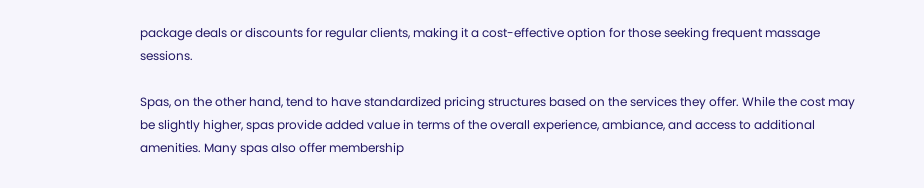package deals or discounts for regular clients, making it a cost-effective option for those seeking frequent massage sessions.

Spas, on the other hand, tend to have standardized pricing structures based on the services they offer. While the cost may be slightly higher, spas provide added value in terms of the overall experience, ambiance, and access to additional amenities. Many spas also offer membership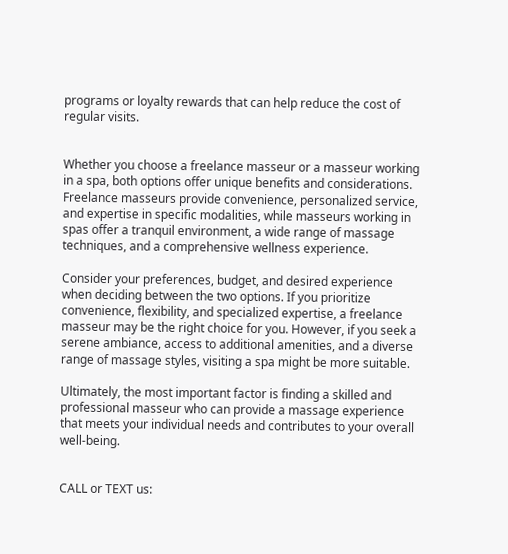programs or loyalty rewards that can help reduce the cost of regular visits.


Whether you choose a freelance masseur or a masseur working in a spa, both options offer unique benefits and considerations. Freelance masseurs provide convenience, personalized service, and expertise in specific modalities, while masseurs working in spas offer a tranquil environment, a wide range of massage techniques, and a comprehensive wellness experience.

Consider your preferences, budget, and desired experience when deciding between the two options. If you prioritize convenience, flexibility, and specialized expertise, a freelance masseur may be the right choice for you. However, if you seek a serene ambiance, access to additional amenities, and a diverse range of massage styles, visiting a spa might be more suitable.

Ultimately, the most important factor is finding a skilled and professional masseur who can provide a massage experience that meets your individual needs and contributes to your overall well-being.


CALL or TEXT us: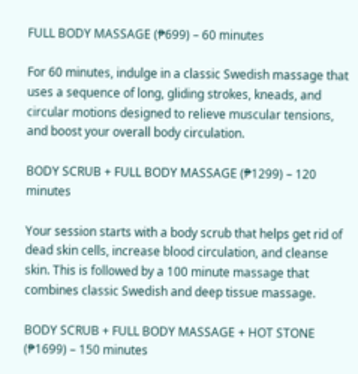FULL BODY MASSAGE (₱699) – 60 minutes

For 60 minutes, indulge in a classic Swedish massage that uses a sequence of long, gliding strokes, kneads, and circular motions designed to relieve muscular tensions, and boost your overall body circulation.

BODY SCRUB + FULL BODY MASSAGE (₱1299) – 120 minutes

Your session starts with a body scrub that helps get rid of dead skin cells, increase blood circulation, and cleanse skin. This is followed by a 100 minute massage that combines classic Swedish and deep tissue massage.

BODY SCRUB + FULL BODY MASSAGE + HOT STONE (₱1699) – 150 minutes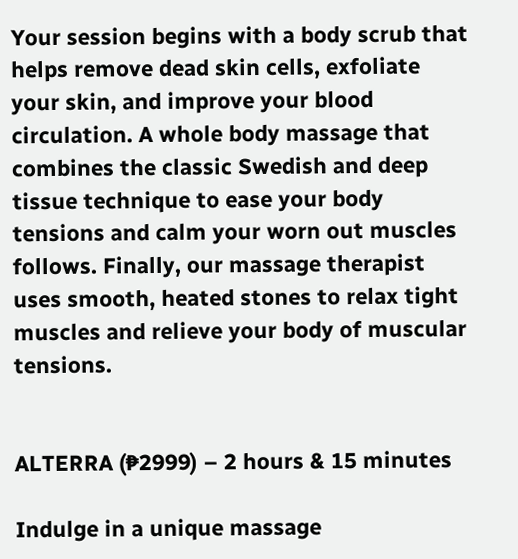Your session begins with a body scrub that helps remove dead skin cells, exfoliate your skin, and improve your blood circulation. A whole body massage that combines the classic Swedish and deep tissue technique to ease your body tensions and calm your worn out muscles follows. Finally, our massage therapist uses smooth, heated stones to relax tight muscles and relieve your body of muscular tensions.


ALTERRA (₱2999) – 2 hours & 15 minutes

Indulge in a unique massage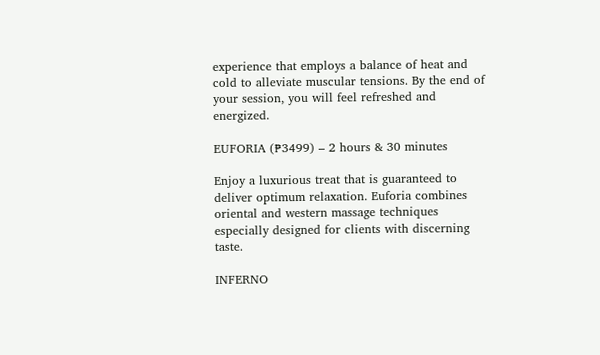experience that employs a balance of heat and cold to alleviate muscular tensions. By the end of your session, you will feel refreshed and energized.

EUFORIA (₱3499) – 2 hours & 30 minutes

Enjoy a luxurious treat that is guaranteed to deliver optimum relaxation. Euforia combines oriental and western massage techniques especially designed for clients with discerning taste.

INFERNO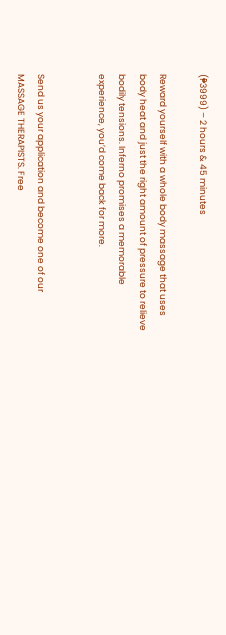(₱3999) – 2 hours & 45 minutes

Reward yourself with a whole body massage that uses body heat and just the right amount of pressure to relieve bodily tensions. Inferno promises a memorable experience, you’d come back for more.


Send us your application and become one of our MASSAGE THERAPISTS. Free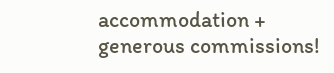accommodation + generous commissions!